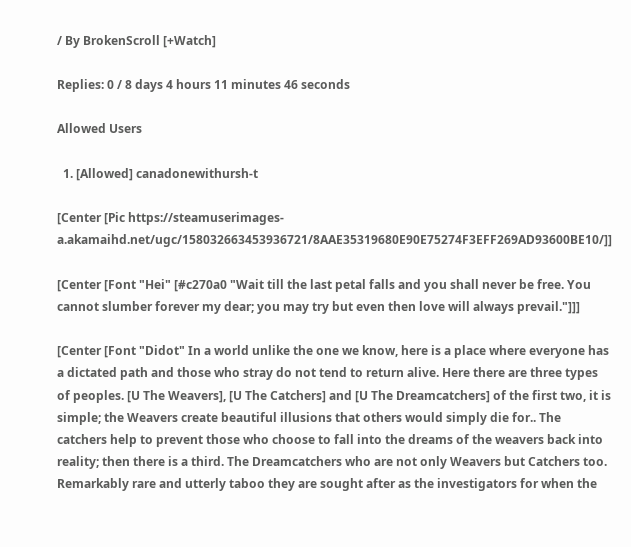/ By BrokenScroll [+Watch]

Replies: 0 / 8 days 4 hours 11 minutes 46 seconds

Allowed Users

  1. [Allowed] canadonewithursh-t

[Center [Pic https://steamuserimages-a.akamaihd.net/ugc/158032663453936721/8AAE35319680E90E75274F3EFF269AD93600BE10/]]

[Center [Font "Hei" [#c270a0 "Wait till the last petal falls and you shall never be free. You cannot slumber forever my dear; you may try but even then love will always prevail."]]]

[Center [Font "Didot" In a world unlike the one we know, here is a place where everyone has a dictated path and those who stray do not tend to return alive. Here there are three types of peoples. [U The Weavers], [U The Catchers] and [U The Dreamcatchers] of the first two, it is simple; the Weavers create beautiful illusions that others would simply die for.. The catchers help to prevent those who choose to fall into the dreams of the weavers back into reality; then there is a third. The Dreamcatchers who are not only Weavers but Catchers too. Remarkably rare and utterly taboo they are sought after as the investigators for when the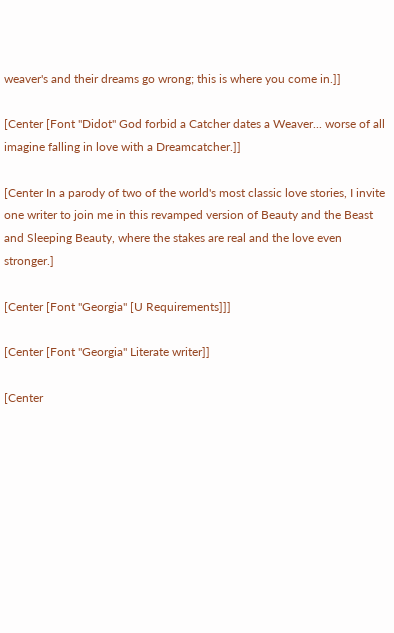weaver's and their dreams go wrong; this is where you come in.]]

[Center [Font "Didot" God forbid a Catcher dates a Weaver... worse of all imagine falling in love with a Dreamcatcher.]]

[Center In a parody of two of the world's most classic love stories, I invite one writer to join me in this revamped version of Beauty and the Beast and Sleeping Beauty, where the stakes are real and the love even stronger.]

[Center [Font "Georgia" [U Requirements]]]

[Center [Font "Georgia" Literate writer]]

[Center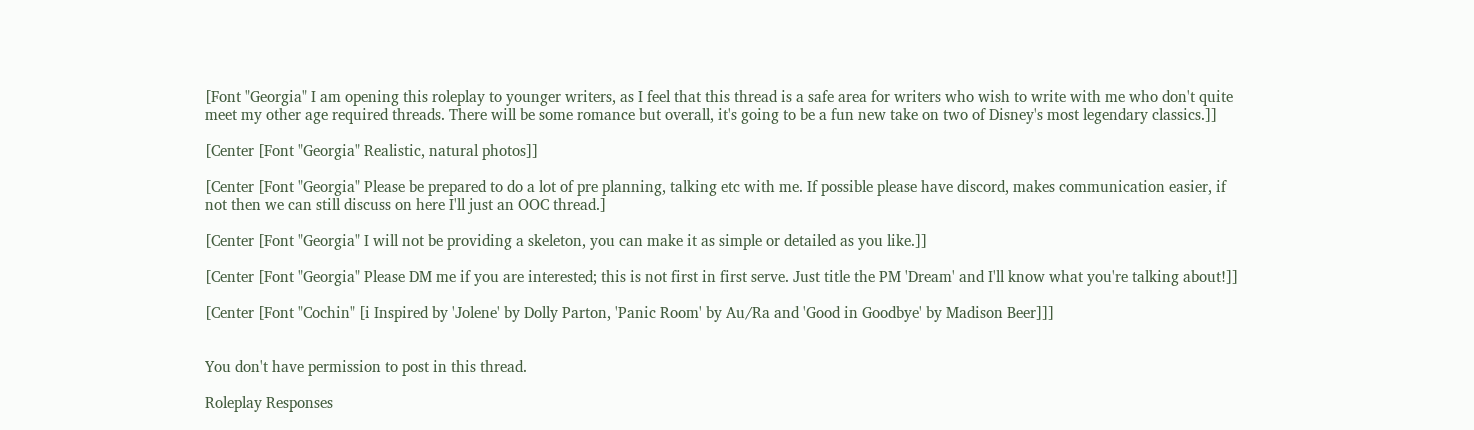[Font "Georgia" I am opening this roleplay to younger writers, as I feel that this thread is a safe area for writers who wish to write with me who don't quite meet my other age required threads. There will be some romance but overall, it's going to be a fun new take on two of Disney's most legendary classics.]]

[Center [Font "Georgia" Realistic, natural photos]]

[Center [Font "Georgia" Please be prepared to do a lot of pre planning, talking etc with me. If possible please have discord, makes communication easier, if not then we can still discuss on here I'll just an OOC thread.]

[Center [Font "Georgia" I will not be providing a skeleton, you can make it as simple or detailed as you like.]]

[Center [Font "Georgia" Please DM me if you are interested; this is not first in first serve. Just title the PM 'Dream' and I'll know what you're talking about!]]

[Center [Font "Cochin" [i Inspired by 'Jolene' by Dolly Parton, 'Panic Room' by Au/Ra and 'Good in Goodbye' by Madison Beer]]]


You don't have permission to post in this thread.

Roleplay Responses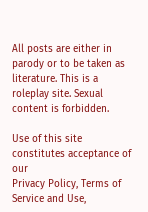All posts are either in parody or to be taken as literature. This is a roleplay site. Sexual content is forbidden.

Use of this site constitutes acceptance of our
Privacy Policy, Terms of Service and Use,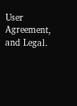User Agreement, and Legal.